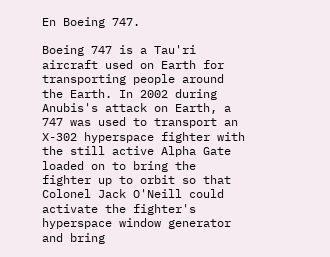En Boeing 747.

Boeing 747 is a Tau'ri aircraft used on Earth for transporting people around the Earth. In 2002 during Anubis's attack on Earth, a 747 was used to transport an X-302 hyperspace fighter with the still active Alpha Gate loaded on to bring the fighter up to orbit so that Colonel Jack O'Neill could activate the fighter's hyperspace window generator and bring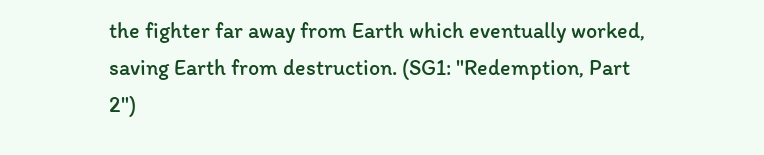the fighter far away from Earth which eventually worked, saving Earth from destruction. (SG1: "Redemption, Part 2")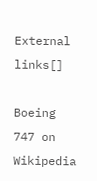External links[]

Boeing 747 on Wikipedia